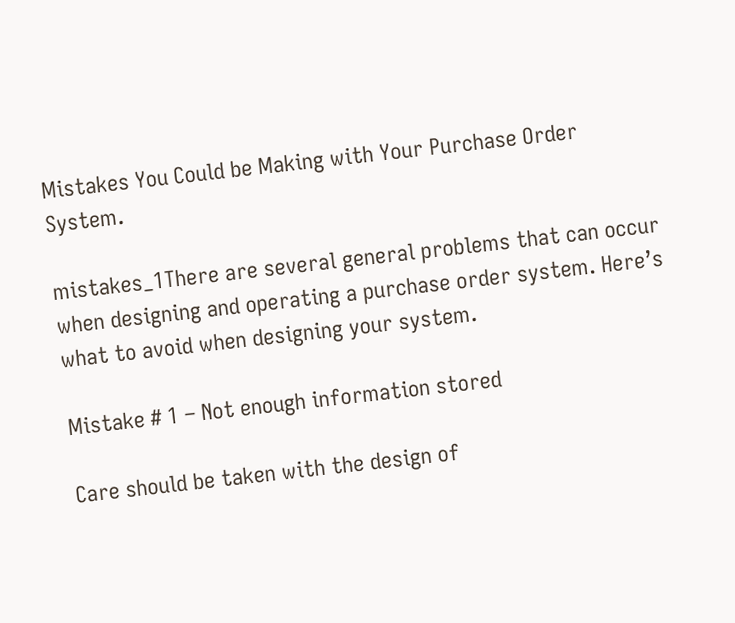Mistakes You Could be Making with Your Purchase Order System.

mistakes_1There are several general problems that can occur when designing and operating a purchase order system. Here’s what to avoid when designing your system.

Mistake # 1 – Not enough information stored

Care should be taken with the design of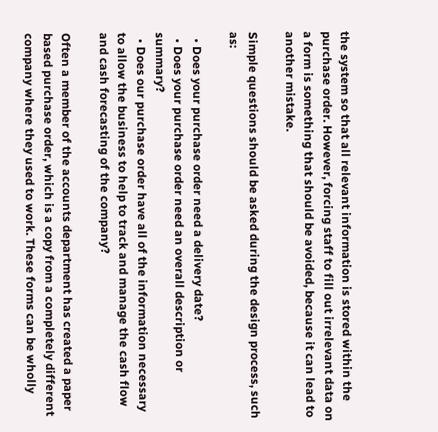the system so that all relevant information is stored within the purchase order. However, forcing staff to fill out irrelevant data on a form is something that should be avoided, because it can lead to another mistake.

Simple questions should be asked during the design process, such as:

  • Does your purchase order need a delivery date?
  • Does your purchase order need an overall description or summary?
  • Does our purchase order have all of the information necessary to allow the business to help to track and manage the cash flow and cash forecasting of the company?

Often a member of the accounts department has created a paper based purchase order, which is a copy from a completely different company where they used to work. These forms can be wholly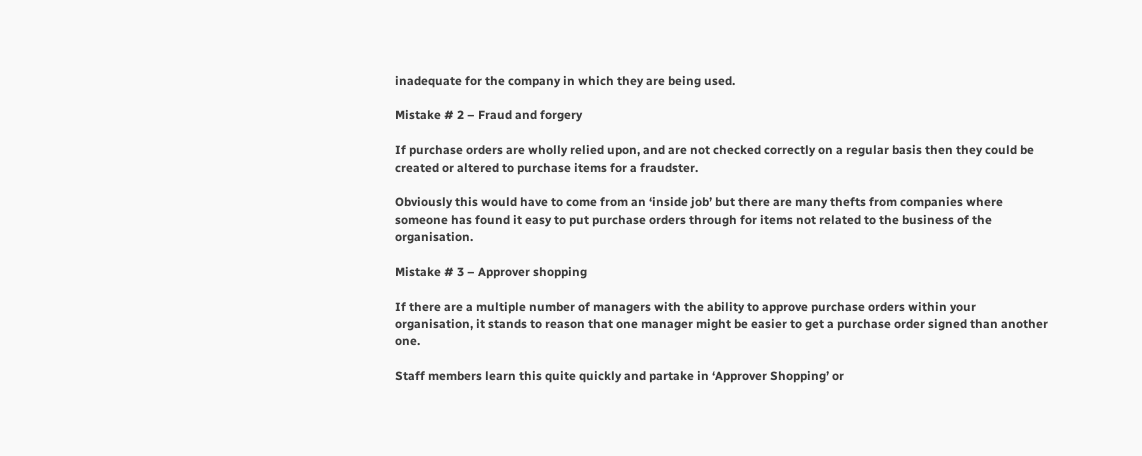inadequate for the company in which they are being used.

Mistake # 2 – Fraud and forgery

If purchase orders are wholly relied upon, and are not checked correctly on a regular basis then they could be created or altered to purchase items for a fraudster.

Obviously this would have to come from an ‘inside job’ but there are many thefts from companies where someone has found it easy to put purchase orders through for items not related to the business of the organisation.

Mistake # 3 – Approver shopping

If there are a multiple number of managers with the ability to approve purchase orders within your organisation, it stands to reason that one manager might be easier to get a purchase order signed than another one.

Staff members learn this quite quickly and partake in ‘Approver Shopping’ or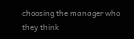choosing the manager who they think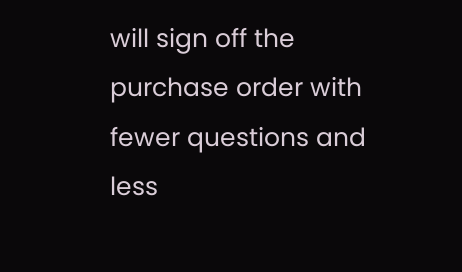will sign off the purchase order with fewer questions and less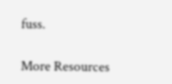fuss.

More Resources